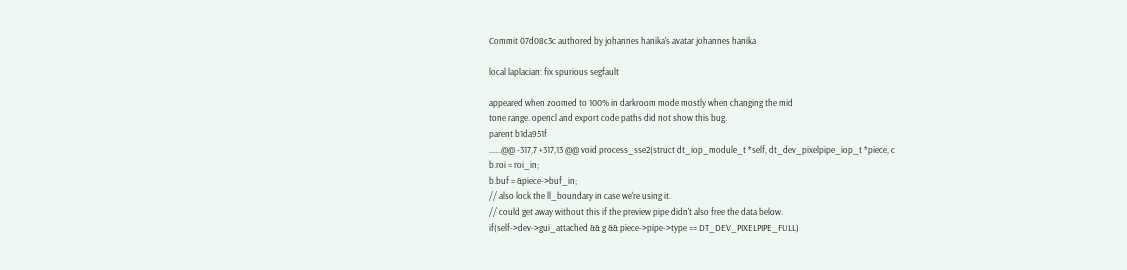Commit 07d08c3c authored by johannes hanika's avatar johannes hanika

local laplacian: fix spurious segfault

appeared when zoomed to 100% in darkroom mode mostly when changing the mid
tone range. opencl and export code paths did not show this bug.
parent b1da951f
......@@ -317,7 +317,13 @@ void process_sse2(struct dt_iop_module_t *self, dt_dev_pixelpipe_iop_t *piece, c
b.roi = roi_in;
b.buf = &piece->buf_in;
// also lock the ll_boundary in case we're using it.
// could get away without this if the preview pipe didn't also free the data below.
if(self->dev->gui_attached && g && piece->pipe->type == DT_DEV_PIXELPIPE_FULL)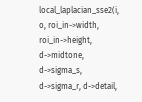local_laplacian_sse2(i, o, roi_in->width, roi_in->height, d->midtone, d->sigma_s, d->sigma_r, d->detail,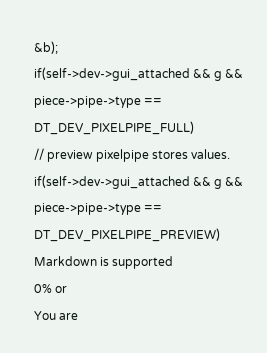&b);
if(self->dev->gui_attached && g && piece->pipe->type == DT_DEV_PIXELPIPE_FULL)
// preview pixelpipe stores values.
if(self->dev->gui_attached && g && piece->pipe->type == DT_DEV_PIXELPIPE_PREVIEW)
Markdown is supported
0% or
You are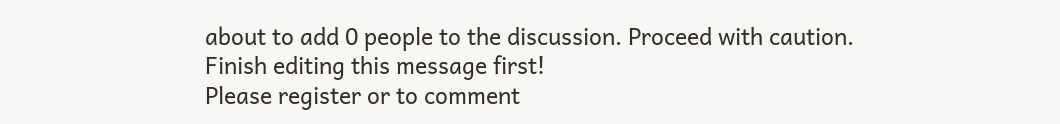about to add 0 people to the discussion. Proceed with caution.
Finish editing this message first!
Please register or to comment